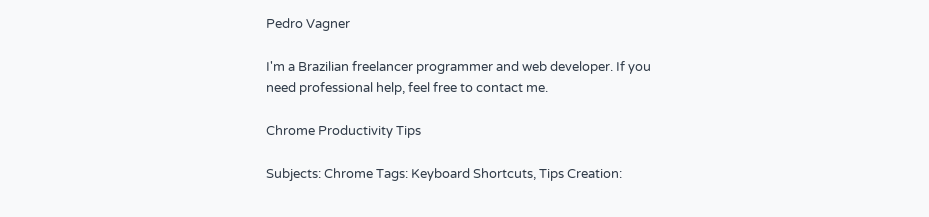Pedro Vagner

I'm a Brazilian freelancer programmer and web developer. If you need professional help, feel free to contact me.

Chrome Productivity Tips

Subjects: Chrome Tags: Keyboard Shortcuts, Tips Creation: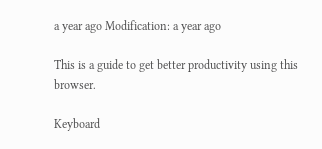a year ago Modification: a year ago

This is a guide to get better productivity using this browser.

Keyboard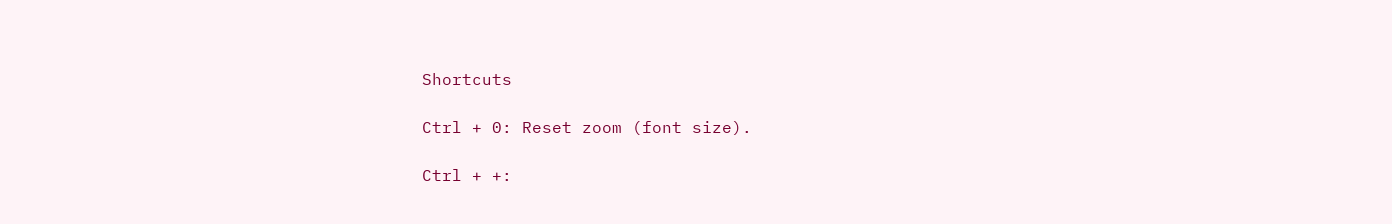Shortcuts

Ctrl + 0: Reset zoom (font size).

Ctrl + +: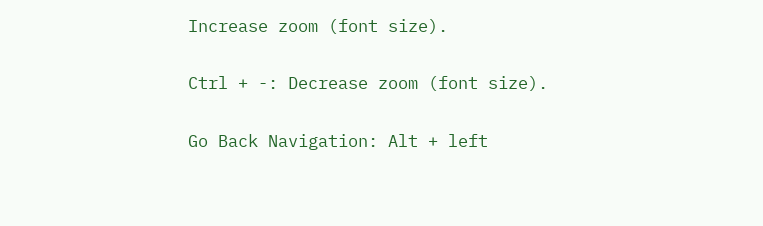Increase zoom (font size).

Ctrl + -: Decrease zoom (font size).

Go Back Navigation: Alt + left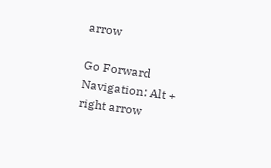arrow

Go Forward Navigation: Alt + right arrow